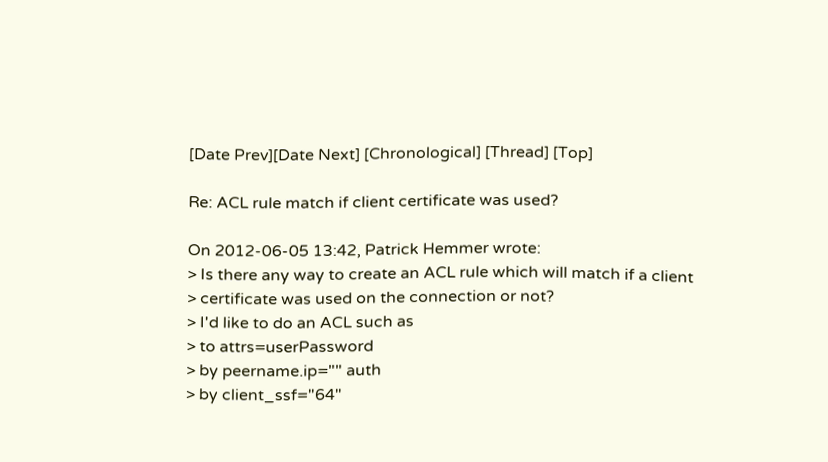[Date Prev][Date Next] [Chronological] [Thread] [Top]

Re: ACL rule match if client certificate was used?

On 2012-06-05 13:42, Patrick Hemmer wrote:
> Is there any way to create an ACL rule which will match if a client
> certificate was used on the connection or not?
> I'd like to do an ACL such as
> to attrs=userPassword
> by peername.ip="" auth
> by client_ssf="64"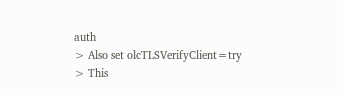auth
> Also set olcTLSVerifyClient=try
> This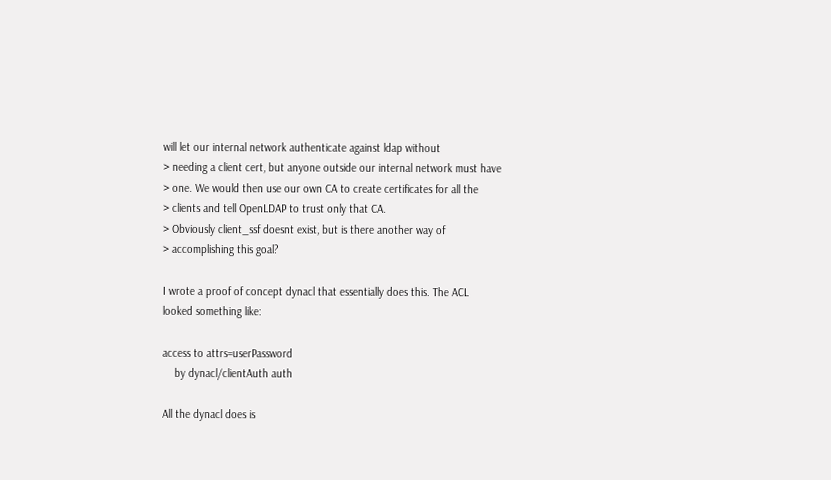will let our internal network authenticate against ldap without
> needing a client cert, but anyone outside our internal network must have
> one. We would then use our own CA to create certificates for all the
> clients and tell OpenLDAP to trust only that CA.
> Obviously client_ssf doesnt exist, but is there another way of
> accomplishing this goal?

I wrote a proof of concept dynacl that essentially does this. The ACL
looked something like:

access to attrs=userPassword
    by dynacl/clientAuth auth

All the dynacl does is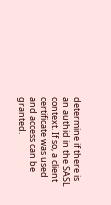determine if there is an authid in the SASL
context. If so, a client certificate was used and access can be granted.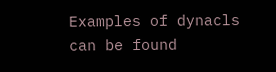Examples of dynacls can be found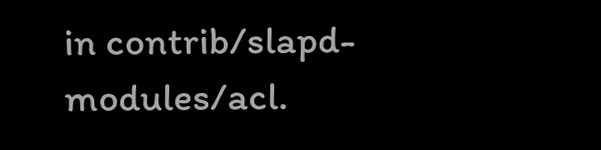in contrib/slapd-modules/acl.